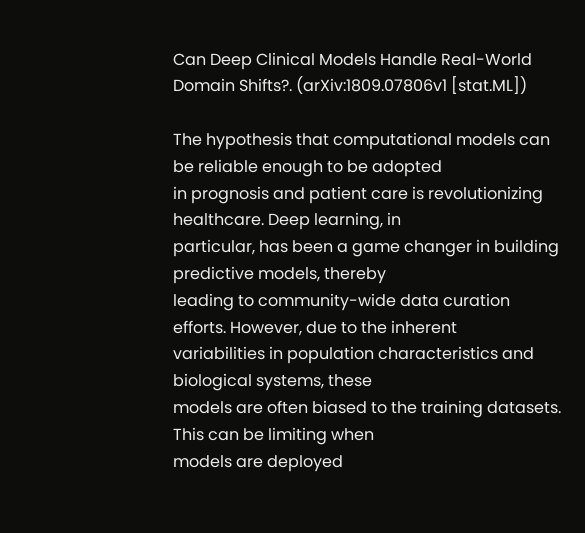Can Deep Clinical Models Handle Real-World Domain Shifts?. (arXiv:1809.07806v1 [stat.ML])

The hypothesis that computational models can be reliable enough to be adopted
in prognosis and patient care is revolutionizing healthcare. Deep learning, in
particular, has been a game changer in building predictive models, thereby
leading to community-wide data curation efforts. However, due to the inherent
variabilities in population characteristics and biological systems, these
models are often biased to the training datasets. This can be limiting when
models are deployed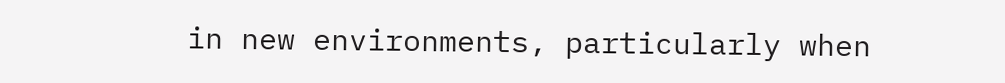in new environments, particularly when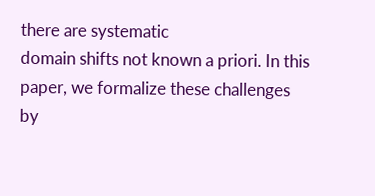there are systematic
domain shifts not known a priori. In this paper, we formalize these challenges
by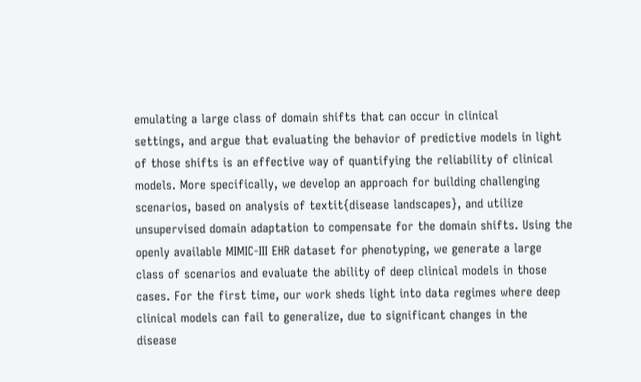emulating a large class of domain shifts that can occur in clinical
settings, and argue that evaluating the behavior of predictive models in light
of those shifts is an effective way of quantifying the reliability of clinical
models. More specifically, we develop an approach for building challenging
scenarios, based on analysis of textit{disease landscapes}, and utilize
unsupervised domain adaptation to compensate for the domain shifts. Using the
openly available MIMIC-III EHR dataset for phenotyping, we generate a large
class of scenarios and evaluate the ability of deep clinical models in those
cases. For the first time, our work sheds light into data regimes where deep
clinical models can fail to generalize, due to significant changes in the
disease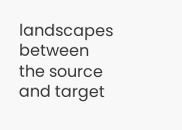landscapes between the source and target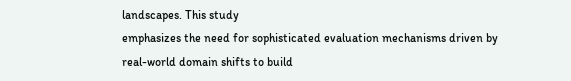landscapes. This study
emphasizes the need for sophisticated evaluation mechanisms driven by
real-world domain shifts to build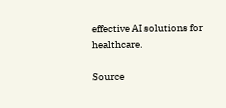effective AI solutions for healthcare.

Source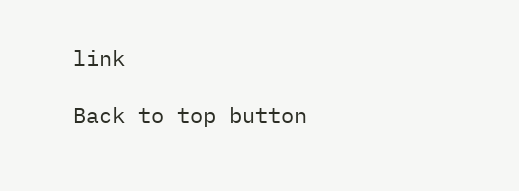link

Back to top button